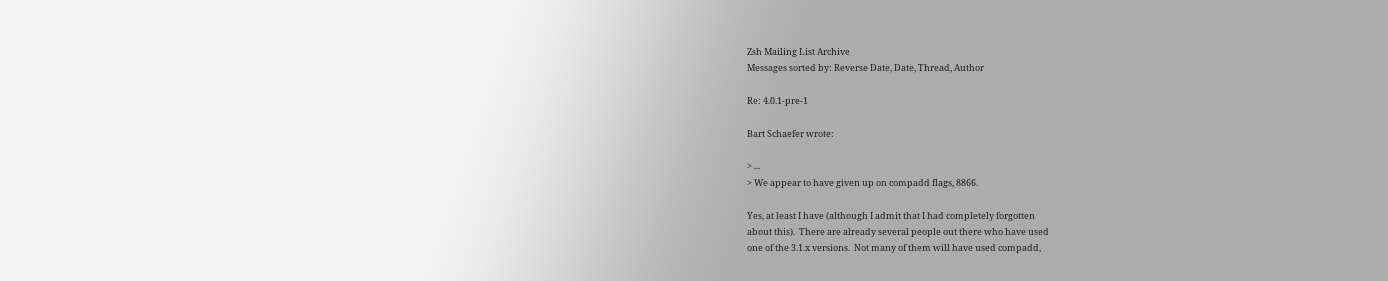Zsh Mailing List Archive
Messages sorted by: Reverse Date, Date, Thread, Author

Re: 4.0.1-pre-1

Bart Schaefer wrote:

> ...
> We appear to have given up on compadd flags, 8866.

Yes, at least I have (although I admit that I had completely forgotten
about this).  There are already several people out there who have used
one of the 3.1.x versions.  Not many of them will have used compadd,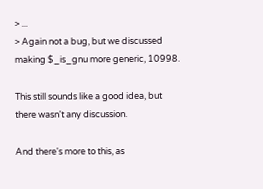> ...
> Again not a bug, but we discussed making $_is_gnu more generic, 10998.

This still sounds like a good idea, but there wasn't any discussion.

And there's more to this, as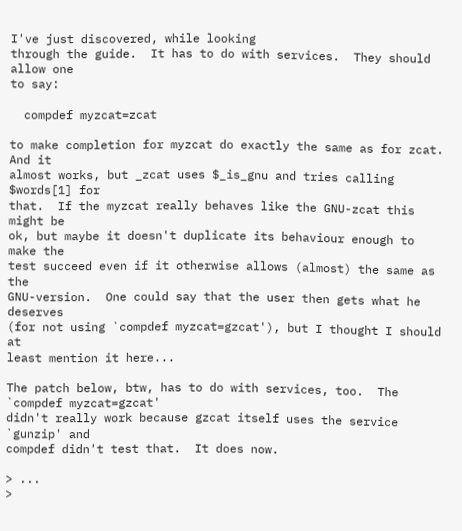I've just discovered, while looking
through the guide.  It has to do with services.  They should allow one
to say:

  compdef myzcat=zcat

to make completion for myzcat do exactly the same as for zcat.  And it
almost works, but _zcat uses $_is_gnu and tries calling $words[1] for
that.  If the myzcat really behaves like the GNU-zcat this might be
ok, but maybe it doesn't duplicate its behaviour enough to make the
test succeed even if it otherwise allows (almost) the same as the
GNU-version.  One could say that the user then gets what he deserves
(for not using `compdef myzcat=gzcat'), but I thought I should at
least mention it here...

The patch below, btw, has to do with services, too.  The `compdef myzcat=gzcat'
didn't really work because gzcat itself uses the service `gunzip' and
compdef didn't test that.  It does now.

> ...
>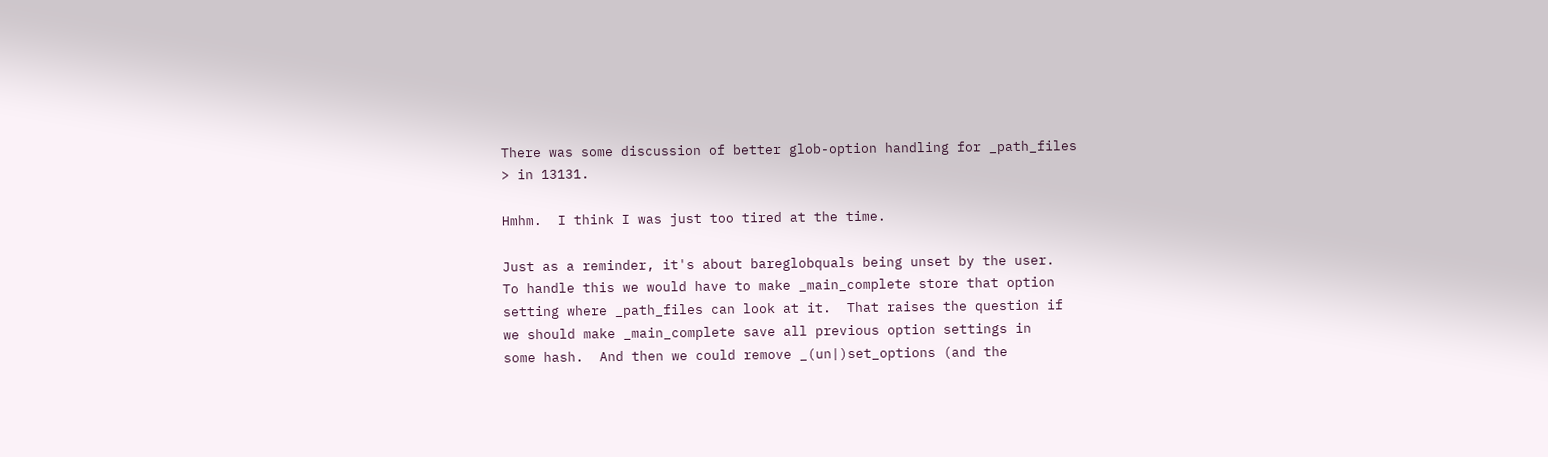There was some discussion of better glob-option handling for _path_files
> in 13131.

Hmhm.  I think I was just too tired at the time.

Just as a reminder, it's about bareglobquals being unset by the user.
To handle this we would have to make _main_complete store that option
setting where _path_files can look at it.  That raises the question if
we should make _main_complete save all previous option settings in
some hash.  And then we could remove _(un|)set_options (and the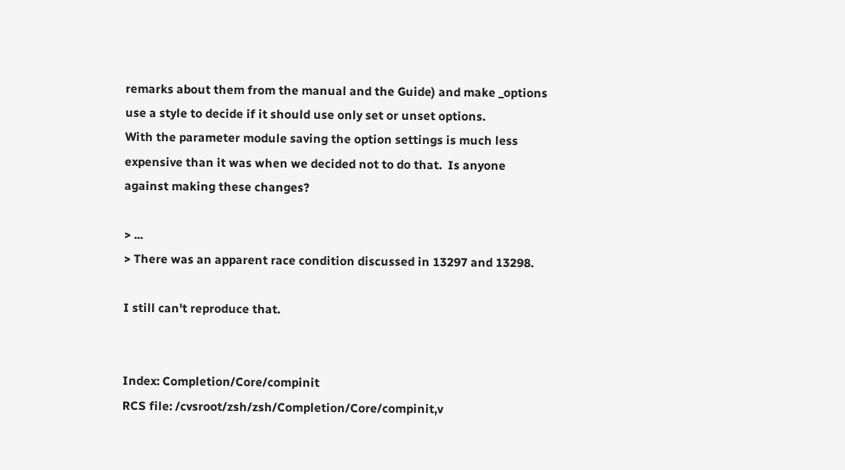remarks about them from the manual and the Guide) and make _options
use a style to decide if it should use only set or unset options.
With the parameter module saving the option settings is much less
expensive than it was when we decided not to do that.  Is anyone
against making these changes?

> ...
> There was an apparent race condition discussed in 13297 and 13298.

I still can't reproduce that.


Index: Completion/Core/compinit
RCS file: /cvsroot/zsh/zsh/Completion/Core/compinit,v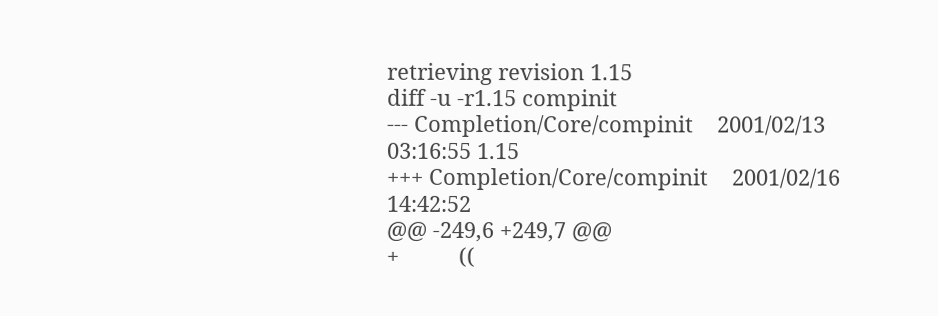retrieving revision 1.15
diff -u -r1.15 compinit
--- Completion/Core/compinit    2001/02/13 03:16:55 1.15
+++ Completion/Core/compinit    2001/02/16 14:42:52
@@ -249,6 +249,7 @@
+          ((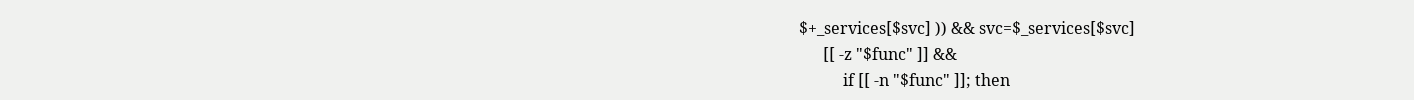$+_services[$svc] )) && svc=$_services[$svc]
      [[ -z "$func" ]] &&
           if [[ -n "$func" ]]; then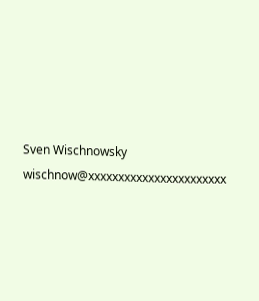Sven Wischnowsky                         wischnow@xxxxxxxxxxxxxxxxxxxxxxx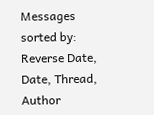Messages sorted by: Reverse Date, Date, Thread, Author